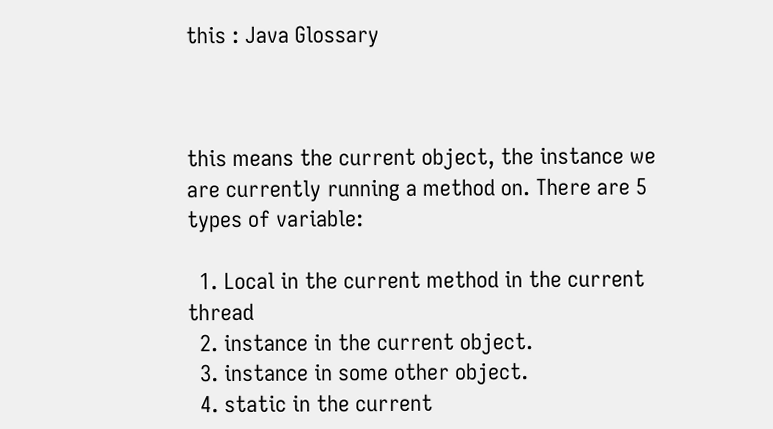this : Java Glossary



this means the current object, the instance we are currently running a method on. There are 5 types of variable:

  1. Local in the current method in the current thread
  2. instance in the current object.
  3. instance in some other object.
  4. static in the current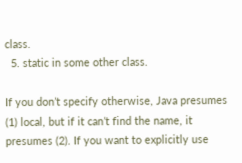class.
  5. static in some other class.

If you don’t specify otherwise, Java presumes (1) local, but if it can’t find the name, it presumes (2). If you want to explicitly use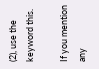(2), use the keyword this.

If you mention any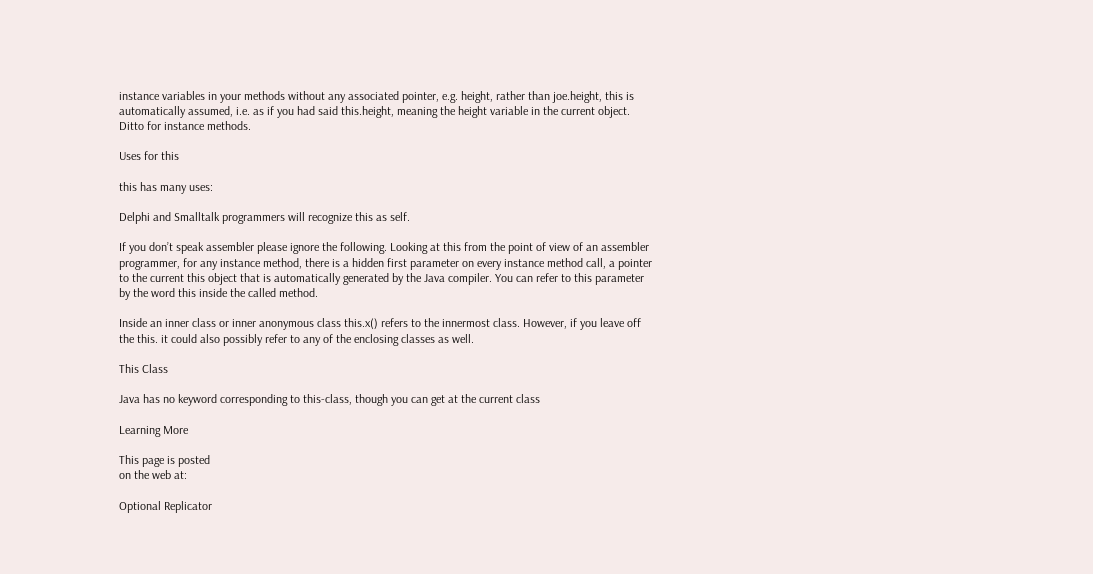instance variables in your methods without any associated pointer, e.g. height, rather than joe.height, this is automatically assumed, i.e. as if you had said this.height, meaning the height variable in the current object. Ditto for instance methods.

Uses for this

this has many uses:

Delphi and Smalltalk programmers will recognize this as self.

If you don’t speak assembler please ignore the following. Looking at this from the point of view of an assembler programmer, for any instance method, there is a hidden first parameter on every instance method call, a pointer to the current this object that is automatically generated by the Java compiler. You can refer to this parameter by the word this inside the called method.

Inside an inner class or inner anonymous class this.x() refers to the innermost class. However, if you leave off the this. it could also possibly refer to any of the enclosing classes as well.

This Class

Java has no keyword corresponding to this-class, though you can get at the current class

Learning More

This page is posted
on the web at:

Optional Replicator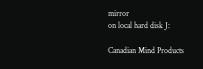mirror
on local hard disk J:

Canadian Mind Products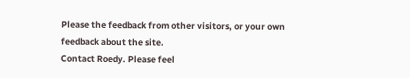Please the feedback from other visitors, or your own feedback about the site.
Contact Roedy. Please feel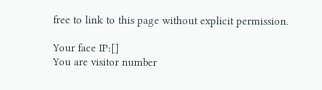free to link to this page without explicit permission.

Your face IP:[]
You are visitor number